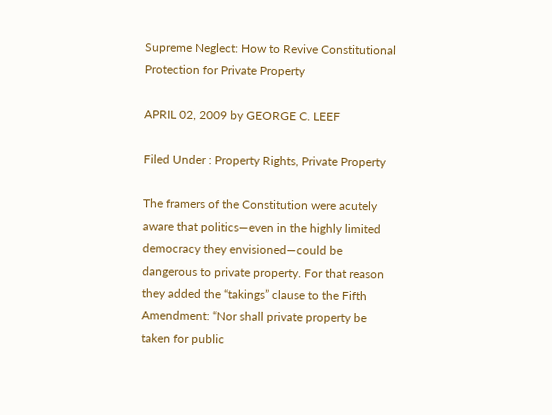Supreme Neglect: How to Revive Constitutional Protection for Private Property

APRIL 02, 2009 by GEORGE C. LEEF

Filed Under : Property Rights, Private Property

The framers of the Constitution were acutely aware that politics—even in the highly limited democracy they envisioned—could be dangerous to private property. For that reason they added the “takings” clause to the Fifth Amendment: “Nor shall private property be taken for public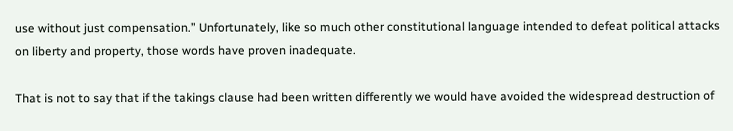use without just compensation.” Unfortunately, like so much other constitutional language intended to defeat political attacks on liberty and property, those words have proven inadequate.

That is not to say that if the takings clause had been written differently we would have avoided the widespread destruction of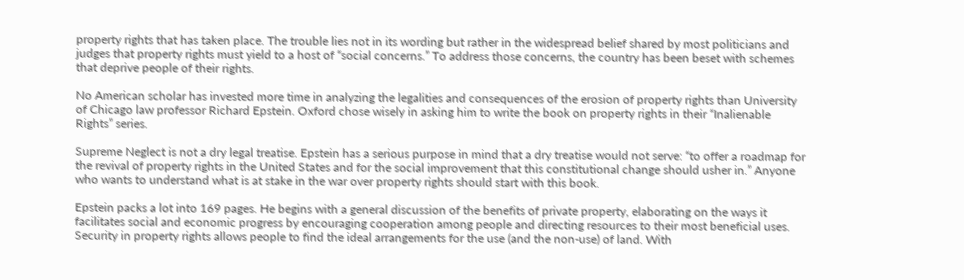property rights that has taken place. The trouble lies not in its wording but rather in the widespread belief shared by most politicians and judges that property rights must yield to a host of “social concerns.” To address those concerns, the country has been beset with schemes that deprive people of their rights.

No American scholar has invested more time in analyzing the legalities and consequences of the erosion of property rights than University of Chicago law professor Richard Epstein. Oxford chose wisely in asking him to write the book on property rights in their “Inalienable Rights” series.

Supreme Neglect is not a dry legal treatise. Epstein has a serious purpose in mind that a dry treatise would not serve: “to offer a roadmap for the revival of property rights in the United States and for the social improvement that this constitutional change should usher in.” Anyone who wants to understand what is at stake in the war over property rights should start with this book.

Epstein packs a lot into 169 pages. He begins with a general discussion of the benefits of private property, elaborating on the ways it facilitates social and economic progress by encouraging cooperation among people and directing resources to their most beneficial uses. Security in property rights allows people to find the ideal arrangements for the use (and the non-use) of land. With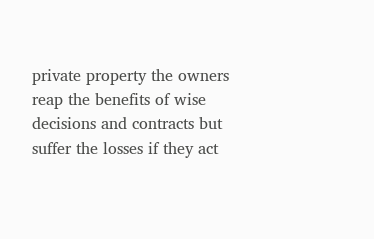private property the owners reap the benefits of wise decisions and contracts but suffer the losses if they act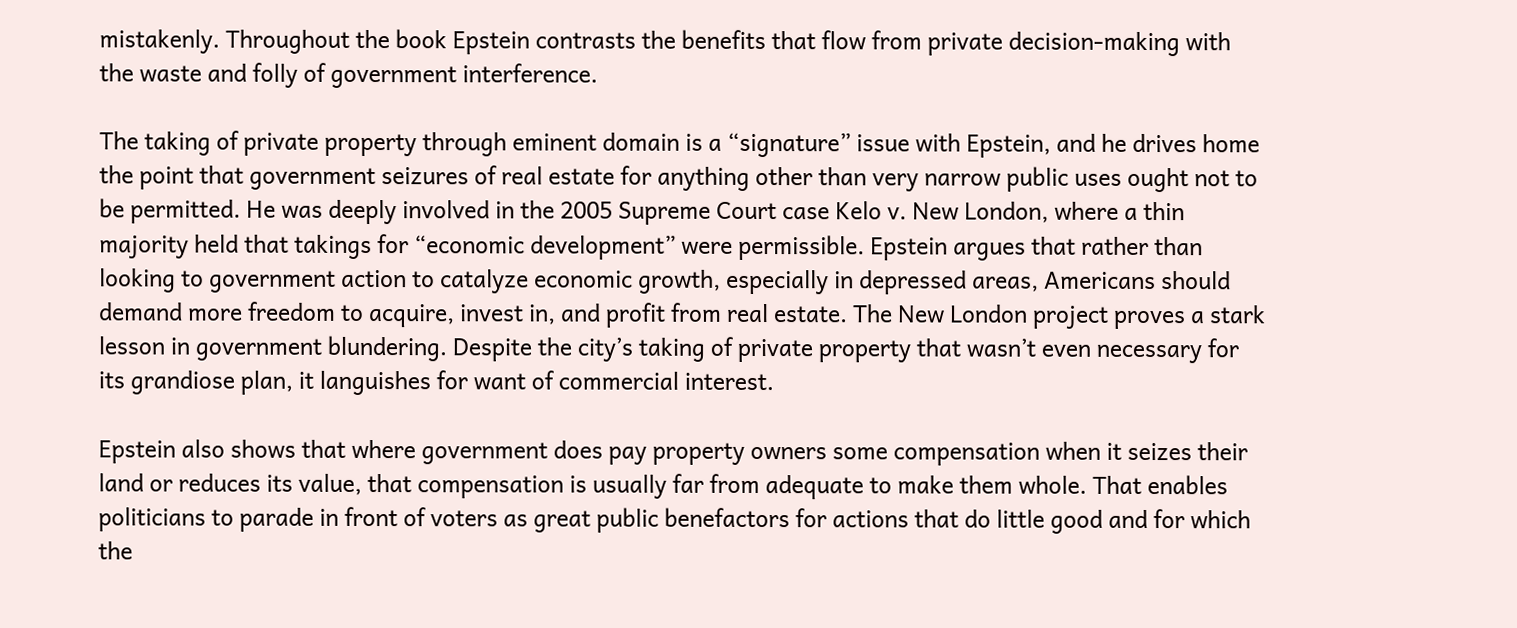mistakenly. Throughout the book Epstein contrasts the benefits that flow from private decision-making with the waste and folly of government interference.

The taking of private property through eminent domain is a “signature” issue with Epstein, and he drives home the point that government seizures of real estate for anything other than very narrow public uses ought not to be permitted. He was deeply involved in the 2005 Supreme Court case Kelo v. New London, where a thin majority held that takings for “economic development” were permissible. Epstein argues that rather than looking to government action to catalyze economic growth, especially in depressed areas, Americans should demand more freedom to acquire, invest in, and profit from real estate. The New London project proves a stark lesson in government blundering. Despite the city’s taking of private property that wasn’t even necessary for its grandiose plan, it languishes for want of commercial interest.

Epstein also shows that where government does pay property owners some compensation when it seizes their land or reduces its value, that compensation is usually far from adequate to make them whole. That enables politicians to parade in front of voters as great public benefactors for actions that do little good and for which the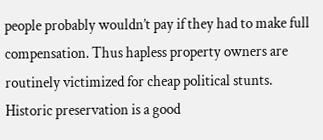people probably wouldn’t pay if they had to make full compensation. Thus hapless property owners are routinely victimized for cheap political stunts. Historic preservation is a good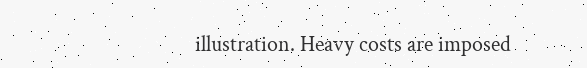illustration. Heavy costs are imposed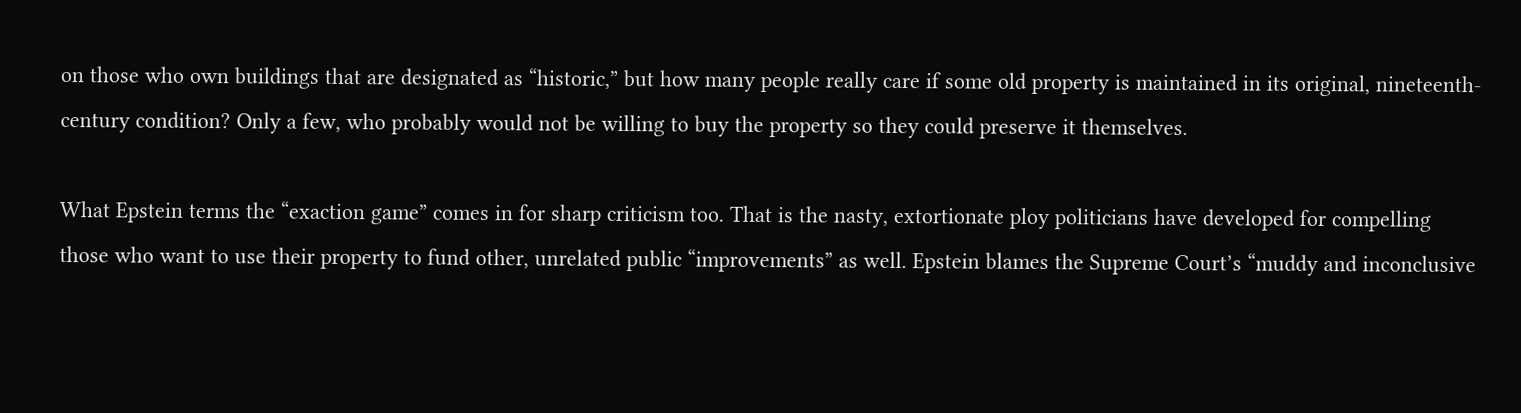on those who own buildings that are designated as “historic,” but how many people really care if some old property is maintained in its original, nineteenth-century condition? Only a few, who probably would not be willing to buy the property so they could preserve it themselves.

What Epstein terms the “exaction game” comes in for sharp criticism too. That is the nasty, extortionate ploy politicians have developed for compelling those who want to use their property to fund other, unrelated public “improvements” as well. Epstein blames the Supreme Court’s “muddy and inconclusive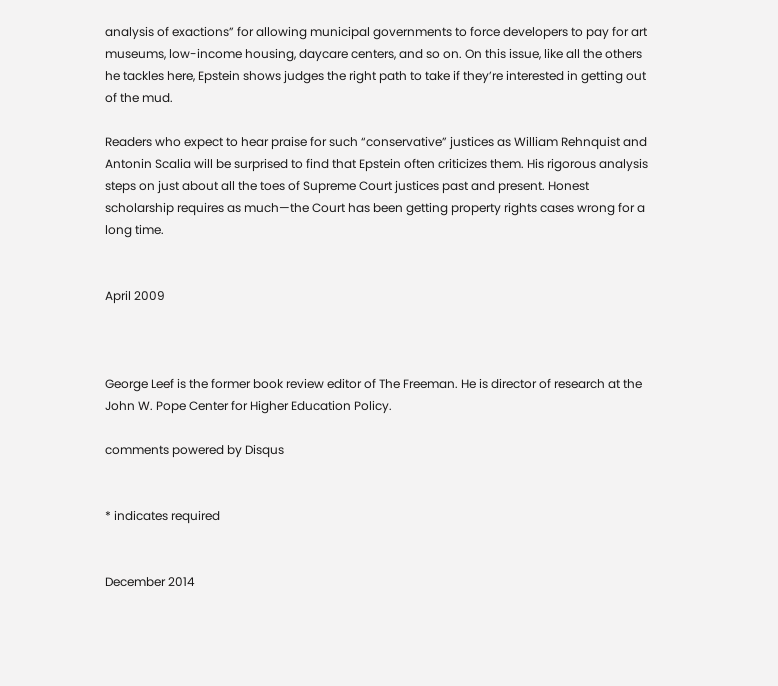analysis of exactions” for allowing municipal governments to force developers to pay for art museums, low-income housing, daycare centers, and so on. On this issue, like all the others he tackles here, Epstein shows judges the right path to take if they’re interested in getting out of the mud.

Readers who expect to hear praise for such “conservative” justices as William Rehnquist and Antonin Scalia will be surprised to find that Epstein often criticizes them. His rigorous analysis steps on just about all the toes of Supreme Court justices past and present. Honest scholarship requires as much—the Court has been getting property rights cases wrong for a long time.


April 2009



George Leef is the former book review editor of The Freeman. He is director of research at the John W. Pope Center for Higher Education Policy.

comments powered by Disqus


* indicates required


December 2014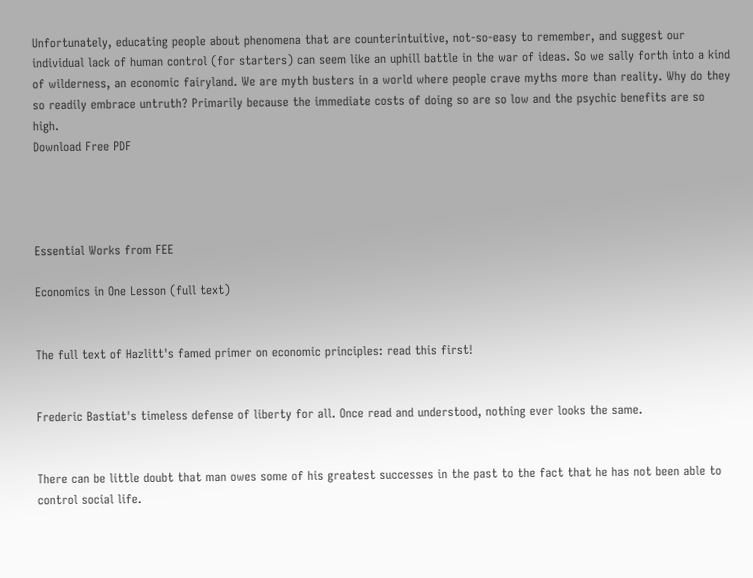Unfortunately, educating people about phenomena that are counterintuitive, not-so-easy to remember, and suggest our individual lack of human control (for starters) can seem like an uphill battle in the war of ideas. So we sally forth into a kind of wilderness, an economic fairyland. We are myth busters in a world where people crave myths more than reality. Why do they so readily embrace untruth? Primarily because the immediate costs of doing so are so low and the psychic benefits are so high.
Download Free PDF




Essential Works from FEE

Economics in One Lesson (full text)


The full text of Hazlitt's famed primer on economic principles: read this first!


Frederic Bastiat's timeless defense of liberty for all. Once read and understood, nothing ever looks the same.


There can be little doubt that man owes some of his greatest successes in the past to the fact that he has not been able to control social life.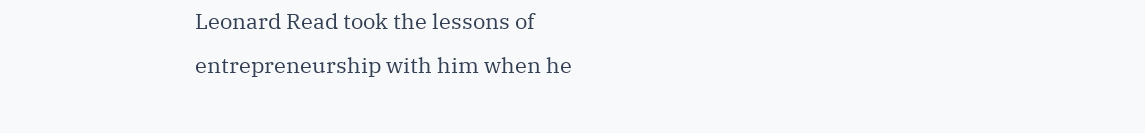Leonard Read took the lessons of entrepreneurship with him when he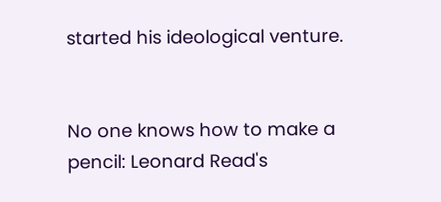started his ideological venture.


No one knows how to make a pencil: Leonard Read's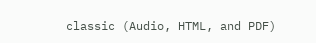classic (Audio, HTML, and PDF)